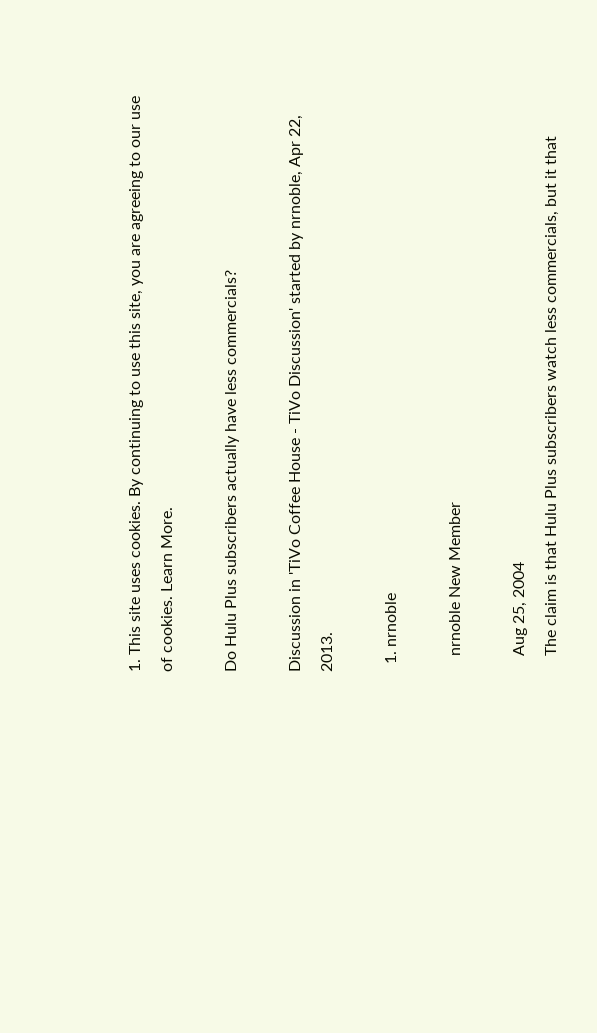1. This site uses cookies. By continuing to use this site, you are agreeing to our use of cookies. Learn More.

Do Hulu Plus subscribers actually have less commercials?

Discussion in 'TiVo Coffee House - TiVo Discussion' started by nrnoble, Apr 22, 2013.

  1. nrnoble

    nrnoble New Member

    Aug 25, 2004
    The claim is that Hulu Plus subscribers watch less commercials, but it that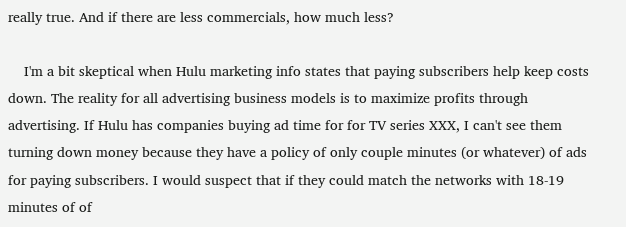really true. And if there are less commercials, how much less?

    I'm a bit skeptical when Hulu marketing info states that paying subscribers help keep costs down. The reality for all advertising business models is to maximize profits through advertising. If Hulu has companies buying ad time for for TV series XXX, I can't see them turning down money because they have a policy of only couple minutes (or whatever) of ads for paying subscribers. I would suspect that if they could match the networks with 18-19 minutes of of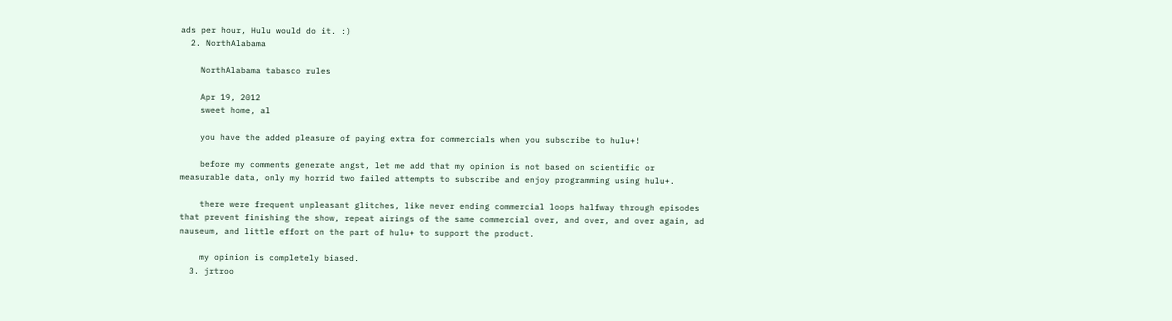ads per hour, Hulu would do it. :)
  2. NorthAlabama

    NorthAlabama tabasco rules

    Apr 19, 2012
    sweet home, al

    you have the added pleasure of paying extra for commercials when you subscribe to hulu+!

    before my comments generate angst, let me add that my opinion is not based on scientific or measurable data, only my horrid two failed attempts to subscribe and enjoy programming using hulu+.

    there were frequent unpleasant glitches, like never ending commercial loops halfway through episodes that prevent finishing the show, repeat airings of the same commercial over, and over, and over again, ad nauseum, and little effort on the part of hulu+ to support the product.

    my opinion is completely biased.
  3. jrtroo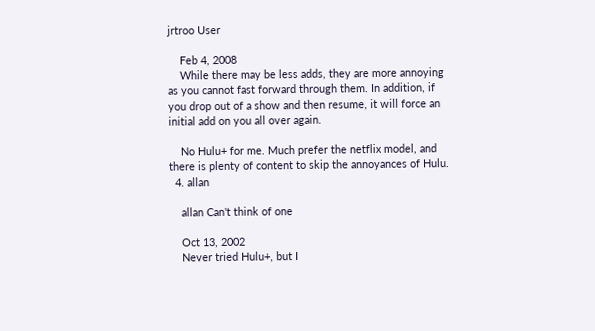jrtroo User

    Feb 4, 2008
    While there may be less adds, they are more annoying as you cannot fast forward through them. In addition, if you drop out of a show and then resume, it will force an initial add on you all over again.

    No Hulu+ for me. Much prefer the netflix model, and there is plenty of content to skip the annoyances of Hulu.
  4. allan

    allan Can't think of one

    Oct 13, 2002
    Never tried Hulu+, but I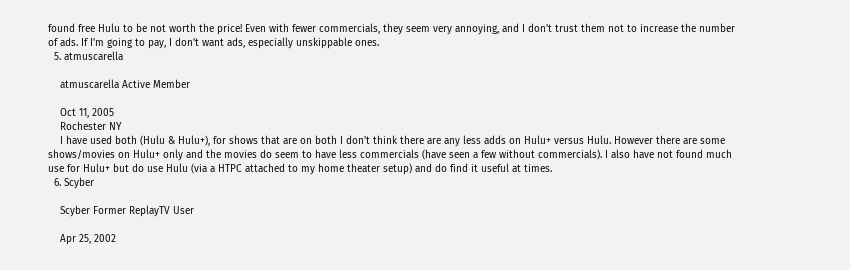found free Hulu to be not worth the price! Even with fewer commercials, they seem very annoying, and I don't trust them not to increase the number of ads. If I'm going to pay, I don't want ads, especially unskippable ones.
  5. atmuscarella

    atmuscarella Active Member

    Oct 11, 2005
    Rochester NY
    I have used both (Hulu & Hulu+), for shows that are on both I don't think there are any less adds on Hulu+ versus Hulu. However there are some shows/movies on Hulu+ only and the movies do seem to have less commercials (have seen a few without commercials). I also have not found much use for Hulu+ but do use Hulu (via a HTPC attached to my home theater setup) and do find it useful at times.
  6. Scyber

    Scyber Former ReplayTV User

    Apr 25, 2002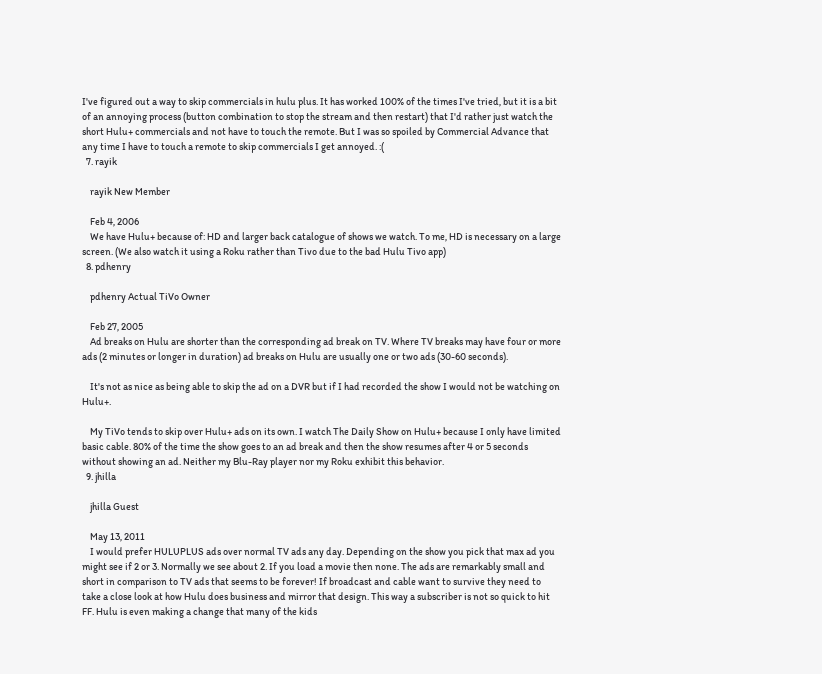I've figured out a way to skip commercials in hulu plus. It has worked 100% of the times I've tried, but it is a bit of an annoying process (button combination to stop the stream and then restart) that I'd rather just watch the short Hulu+ commercials and not have to touch the remote. But I was so spoiled by Commercial Advance that any time I have to touch a remote to skip commercials I get annoyed. :(
  7. rayik

    rayik New Member

    Feb 4, 2006
    We have Hulu+ because of: HD and larger back catalogue of shows we watch. To me, HD is necessary on a large screen. (We also watch it using a Roku rather than Tivo due to the bad Hulu Tivo app)
  8. pdhenry

    pdhenry Actual TiVo Owner

    Feb 27, 2005
    Ad breaks on Hulu are shorter than the corresponding ad break on TV. Where TV breaks may have four or more ads (2 minutes or longer in duration) ad breaks on Hulu are usually one or two ads (30-60 seconds).

    It's not as nice as being able to skip the ad on a DVR but if I had recorded the show I would not be watching on Hulu+.

    My TiVo tends to skip over Hulu+ ads on its own. I watch The Daily Show on Hulu+ because I only have limited basic cable. 80% of the time the show goes to an ad break and then the show resumes after 4 or 5 seconds without showing an ad. Neither my Blu-Ray player nor my Roku exhibit this behavior.
  9. jhilla

    jhilla Guest

    May 13, 2011
    I would prefer HULUPLUS ads over normal TV ads any day. Depending on the show you pick that max ad you might see if 2 or 3. Normally we see about 2. If you load a movie then none. The ads are remarkably small and short in comparison to TV ads that seems to be forever! If broadcast and cable want to survive they need to take a close look at how Hulu does business and mirror that design. This way a subscriber is not so quick to hit FF. Hulu is even making a change that many of the kids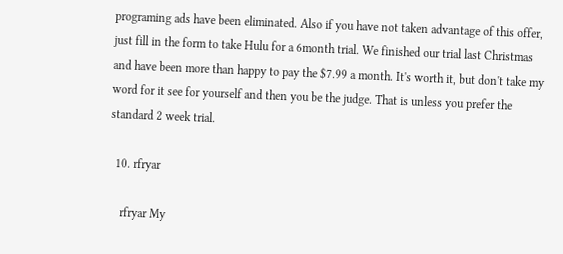programing ads have been eliminated. Also if you have not taken advantage of this offer, just fill in the form to take Hulu for a 6month trial. We finished our trial last Christmas and have been more than happy to pay the $7.99 a month. It's worth it, but don't take my word for it see for yourself and then you be the judge. That is unless you prefer the standard 2 week trial.

  10. rfryar

    rfryar My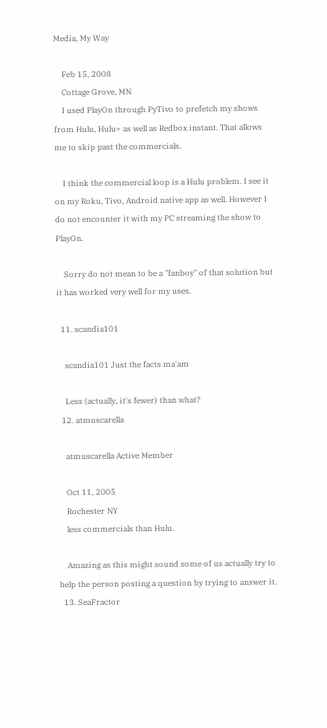Media, My Way

    Feb 15, 2008
    Cottage Grove, MN
    I used PlayOn through PyTivo to prefetch my shows from Hulu, Hulu+ as well as Redbox instant. That allows me to skip past the commercials.

    I think the commercial loop is a Hulu problem. I see it on my Roku, Tivo, Android native app as well. However I do not encounter it with my PC streaming the show to PlayOn.

    Sorry do not mean to be a "fanboy" of that solution but it has worked very well for my uses.

  11. scandia101

    scandia101 Just the facts ma'am

    Less (actually, it's fewer) than what?
  12. atmuscarella

    atmuscarella Active Member

    Oct 11, 2005
    Rochester NY
    less commercials than Hulu.

    Amazing as this might sound some of us actually try to help the person posting a question by trying to answer it.
  13. SeaFractor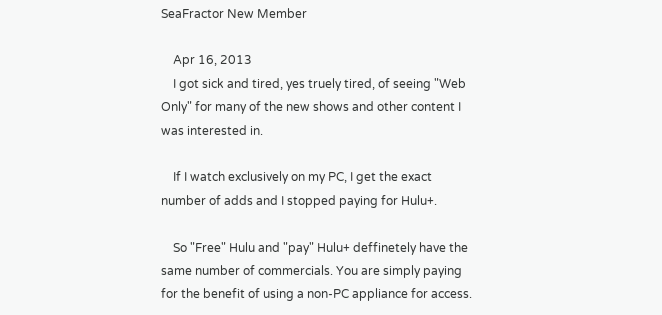SeaFractor New Member

    Apr 16, 2013
    I got sick and tired, yes truely tired, of seeing "Web Only" for many of the new shows and other content I was interested in.

    If I watch exclusively on my PC, I get the exact number of adds and I stopped paying for Hulu+.

    So "Free" Hulu and "pay" Hulu+ deffinetely have the same number of commercials. You are simply paying for the benefit of using a non-PC appliance for access.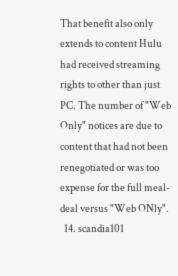That benefit also only extends to content Hulu had received streaming rights to other than just PC. The number of "Web Only" notices are due to content that had not been renegotiated or was too expense for the full meal-deal versus "Web ONly".
  14. scandia101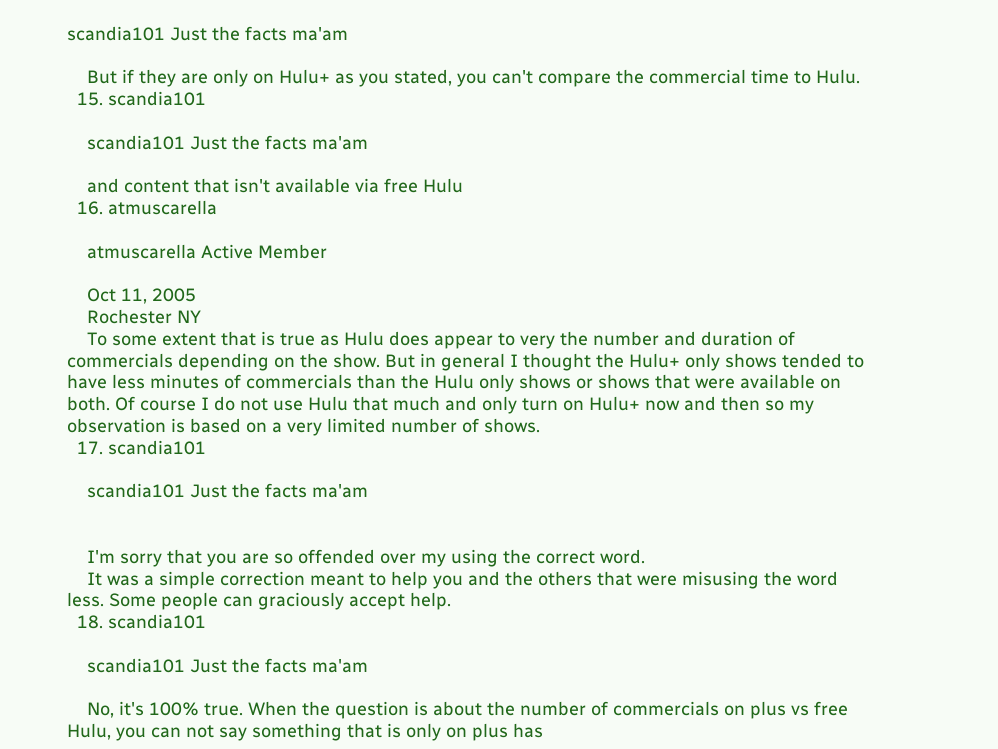scandia101 Just the facts ma'am

    But if they are only on Hulu+ as you stated, you can't compare the commercial time to Hulu.
  15. scandia101

    scandia101 Just the facts ma'am

    and content that isn't available via free Hulu
  16. atmuscarella

    atmuscarella Active Member

    Oct 11, 2005
    Rochester NY
    To some extent that is true as Hulu does appear to very the number and duration of commercials depending on the show. But in general I thought the Hulu+ only shows tended to have less minutes of commercials than the Hulu only shows or shows that were available on both. Of course I do not use Hulu that much and only turn on Hulu+ now and then so my observation is based on a very limited number of shows.
  17. scandia101

    scandia101 Just the facts ma'am


    I'm sorry that you are so offended over my using the correct word.
    It was a simple correction meant to help you and the others that were misusing the word less. Some people can graciously accept help.
  18. scandia101

    scandia101 Just the facts ma'am

    No, it's 100% true. When the question is about the number of commercials on plus vs free Hulu, you can not say something that is only on plus has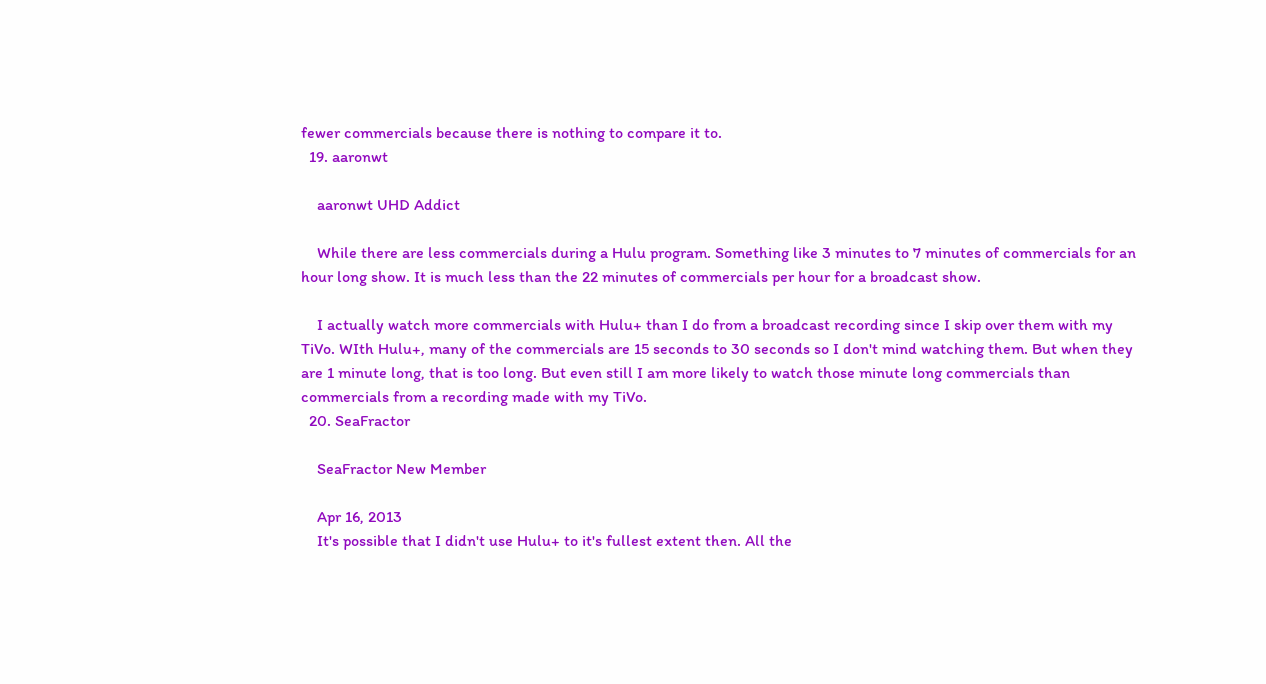fewer commercials because there is nothing to compare it to.
  19. aaronwt

    aaronwt UHD Addict

    While there are less commercials during a Hulu program. Something like 3 minutes to 7 minutes of commercials for an hour long show. It is much less than the 22 minutes of commercials per hour for a broadcast show.

    I actually watch more commercials with Hulu+ than I do from a broadcast recording since I skip over them with my TiVo. WIth Hulu+, many of the commercials are 15 seconds to 30 seconds so I don't mind watching them. But when they are 1 minute long, that is too long. But even still I am more likely to watch those minute long commercials than commercials from a recording made with my TiVo.
  20. SeaFractor

    SeaFractor New Member

    Apr 16, 2013
    It's possible that I didn't use Hulu+ to it's fullest extent then. All the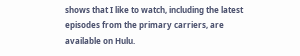shows that I like to watch, including the latest episodes from the primary carriers, are available on Hulu.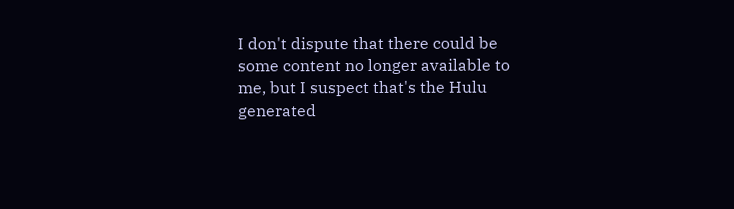I don't dispute that there could be some content no longer available to me, but I suspect that's the Hulu generated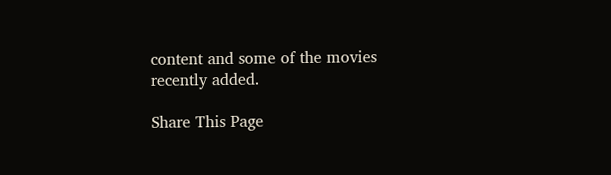content and some of the movies recently added.

Share This Page